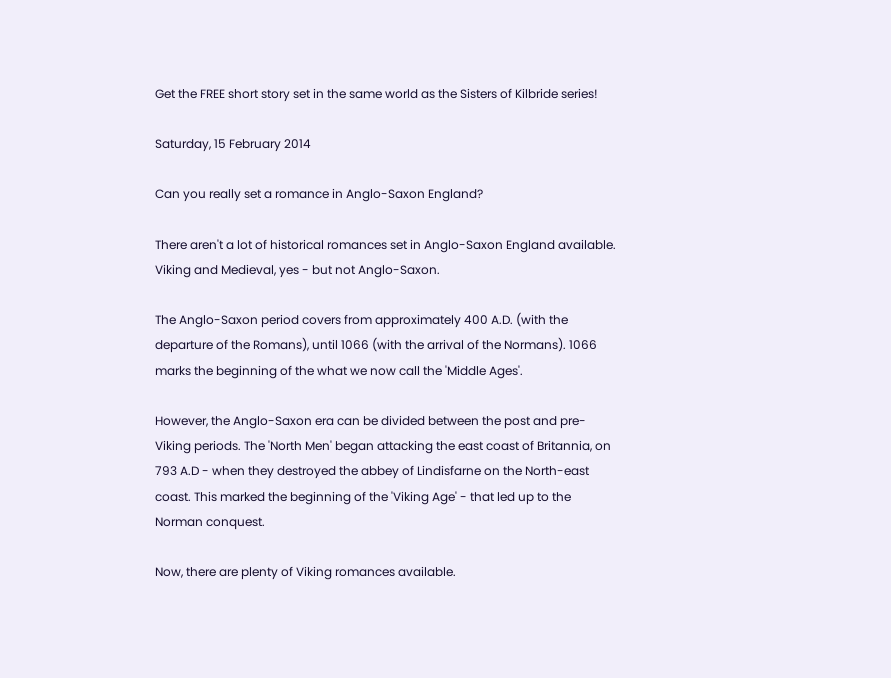Get the FREE short story set in the same world as the Sisters of Kilbride series!

Saturday, 15 February 2014

Can you really set a romance in Anglo-Saxon England?

There aren't a lot of historical romances set in Anglo-Saxon England available. Viking and Medieval, yes - but not Anglo-Saxon.

The Anglo-Saxon period covers from approximately 400 A.D. (with the departure of the Romans), until 1066 (with the arrival of the Normans). 1066 marks the beginning of the what we now call the 'Middle Ages'.

However, the Anglo-Saxon era can be divided between the post and pre-Viking periods. The 'North Men' began attacking the east coast of Britannia, on 793 A.D - when they destroyed the abbey of Lindisfarne on the North-east coast. This marked the beginning of the 'Viking Age' - that led up to the Norman conquest.

Now, there are plenty of Viking romances available.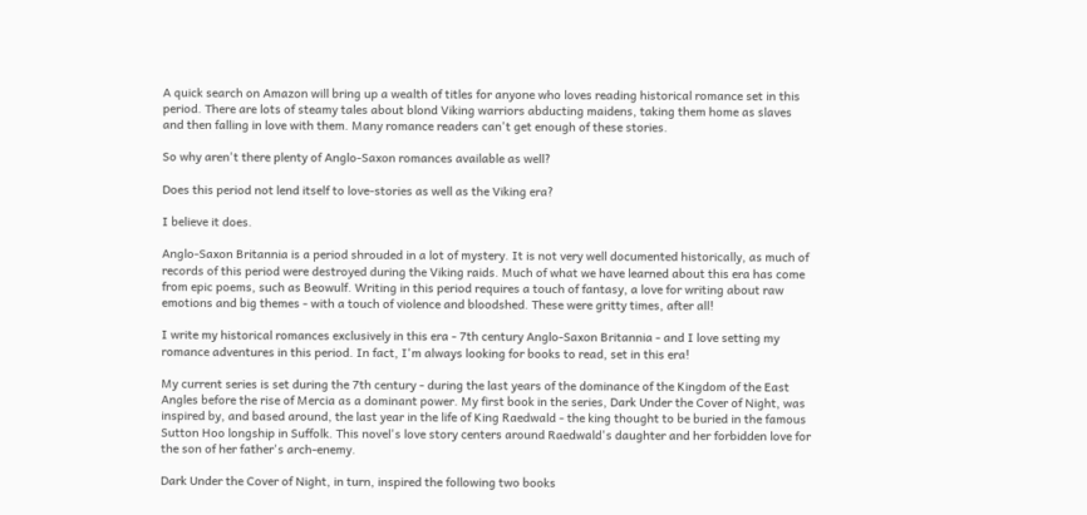A quick search on Amazon will bring up a wealth of titles for anyone who loves reading historical romance set in this period. There are lots of steamy tales about blond Viking warriors abducting maidens, taking them home as slaves and then falling in love with them. Many romance readers can't get enough of these stories.

So why aren't there plenty of Anglo-Saxon romances available as well?

Does this period not lend itself to love-stories as well as the Viking era?

I believe it does.

Anglo-Saxon Britannia is a period shrouded in a lot of mystery. It is not very well documented historically, as much of records of this period were destroyed during the Viking raids. Much of what we have learned about this era has come from epic poems, such as Beowulf. Writing in this period requires a touch of fantasy, a love for writing about raw emotions and big themes - with a touch of violence and bloodshed. These were gritty times, after all!

I write my historical romances exclusively in this era - 7th century Anglo-Saxon Britannia - and I love setting my romance adventures in this period. In fact, I'm always looking for books to read, set in this era!

My current series is set during the 7th century - during the last years of the dominance of the Kingdom of the East Angles before the rise of Mercia as a dominant power. My first book in the series, Dark Under the Cover of Night, was inspired by, and based around, the last year in the life of King Raedwald - the king thought to be buried in the famous Sutton Hoo longship in Suffolk. This novel's love story centers around Raedwald's daughter and her forbidden love for the son of her father's arch-enemy.

Dark Under the Cover of Night, in turn, inspired the following two books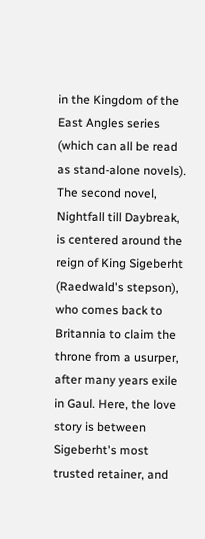in the Kingdom of the East Angles series (which can all be read as stand-alone novels). The second novel, Nightfall till Daybreak, is centered around the reign of King Sigeberht (Raedwald's stepson), who comes back to Britannia to claim the throne from a usurper, after many years exile in Gaul. Here, the love story is between Sigeberht's most trusted retainer, and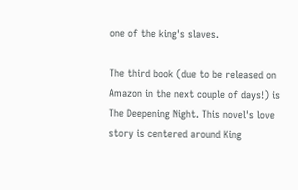one of the king's slaves.

The third book (due to be released on Amazon in the next couple of days!) is The Deepening Night. This novel's love story is centered around King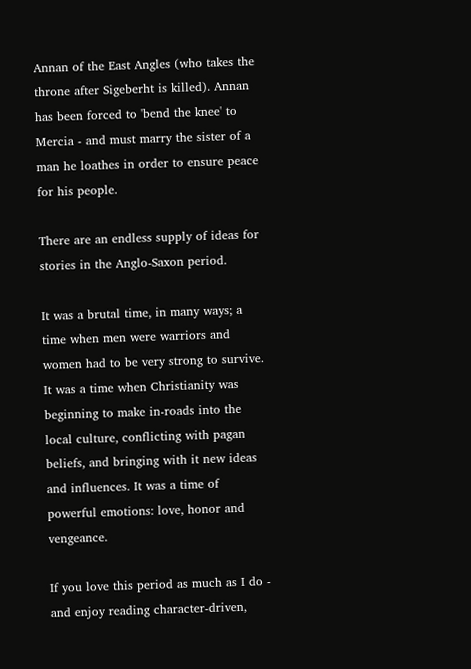Annan of the East Angles (who takes the throne after Sigeberht is killed). Annan has been forced to 'bend the knee' to Mercia - and must marry the sister of a man he loathes in order to ensure peace for his people.

There are an endless supply of ideas for stories in the Anglo-Saxon period.

It was a brutal time, in many ways; a time when men were warriors and women had to be very strong to survive. It was a time when Christianity was beginning to make in-roads into the local culture, conflicting with pagan beliefs, and bringing with it new ideas and influences. It was a time of powerful emotions: love, honor and vengeance.

If you love this period as much as I do - and enjoy reading character-driven,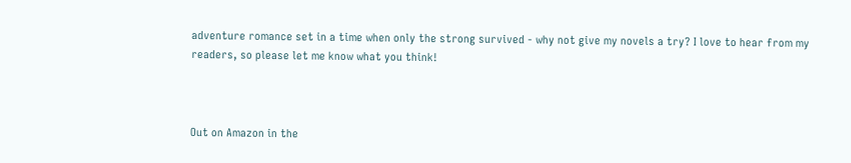adventure romance set in a time when only the strong survived - why not give my novels a try? I love to hear from my readers, so please let me know what you think!



Out on Amazon in the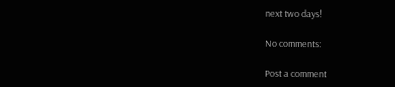next two days!

No comments:

Post a comment